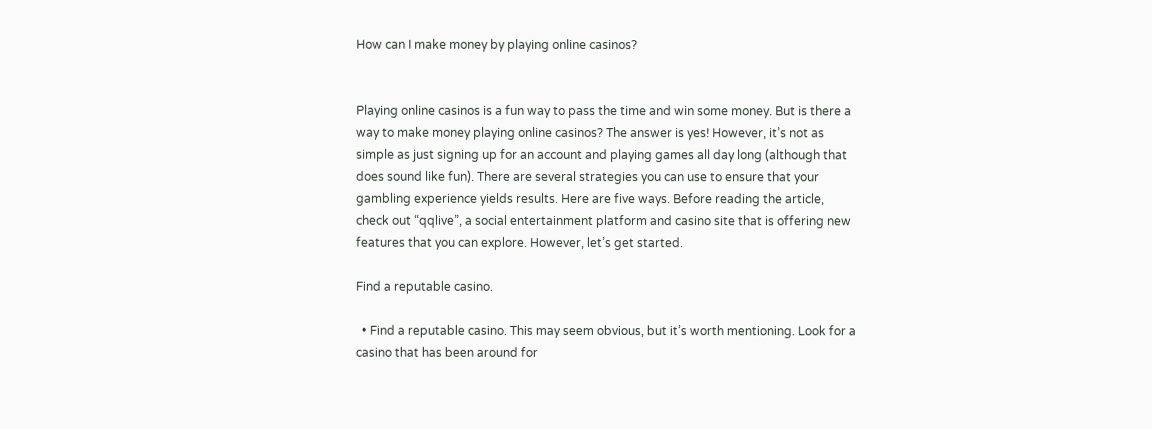How can I make money by playing online casinos?


Playing online casinos is a fun way to pass the time and win some money. But is there a way to make money playing online casinos? The answer is yes! However, it’s not as simple as just signing up for an account and playing games all day long (although that does sound like fun). There are several strategies you can use to ensure that your gambling experience yields results. Here are five ways. Before reading the article, check out “qqlive”, a social entertainment platform and casino site that is offering new features that you can explore. However, let’s get started.

Find a reputable casino.

  • Find a reputable casino. This may seem obvious, but it’s worth mentioning. Look for a casino that has been around for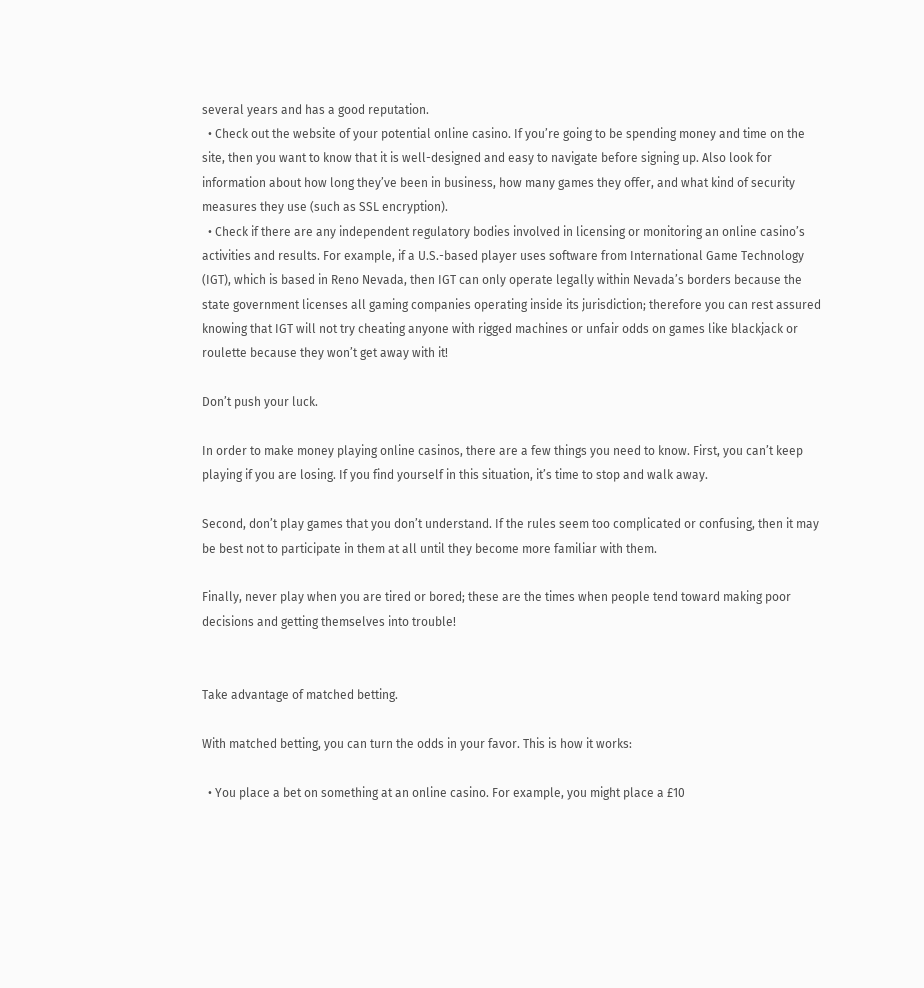several years and has a good reputation.
  • Check out the website of your potential online casino. If you’re going to be spending money and time on the site, then you want to know that it is well-designed and easy to navigate before signing up. Also look for information about how long they’ve been in business, how many games they offer, and what kind of security measures they use (such as SSL encryption).
  • Check if there are any independent regulatory bodies involved in licensing or monitoring an online casino’s activities and results. For example, if a U.S.-based player uses software from International Game Technology (IGT), which is based in Reno Nevada, then IGT can only operate legally within Nevada’s borders because the state government licenses all gaming companies operating inside its jurisdiction; therefore you can rest assured knowing that IGT will not try cheating anyone with rigged machines or unfair odds on games like blackjack or roulette because they won’t get away with it!

Don’t push your luck.

In order to make money playing online casinos, there are a few things you need to know. First, you can’t keep playing if you are losing. If you find yourself in this situation, it’s time to stop and walk away.

Second, don’t play games that you don’t understand. If the rules seem too complicated or confusing, then it may be best not to participate in them at all until they become more familiar with them.

Finally, never play when you are tired or bored; these are the times when people tend toward making poor decisions and getting themselves into trouble!


Take advantage of matched betting.

With matched betting, you can turn the odds in your favor. This is how it works:

  • You place a bet on something at an online casino. For example, you might place a £10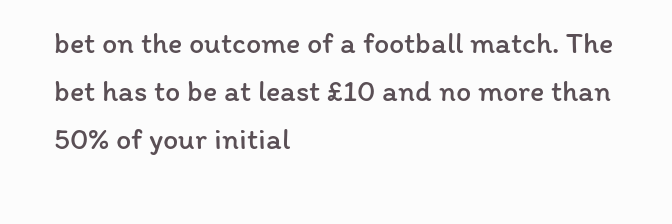bet on the outcome of a football match. The bet has to be at least £10 and no more than 50% of your initial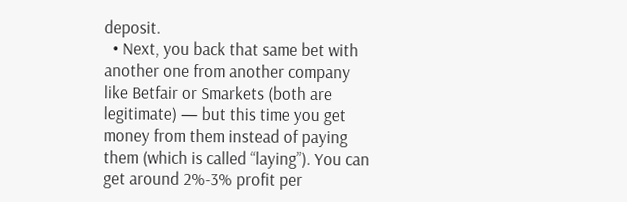deposit.
  • Next, you back that same bet with another one from another company like Betfair or Smarkets (both are legitimate) — but this time you get money from them instead of paying them (which is called “laying”). You can get around 2%-3% profit per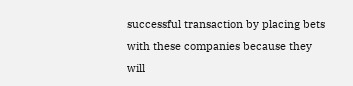successful transaction by placing bets with these companies because they will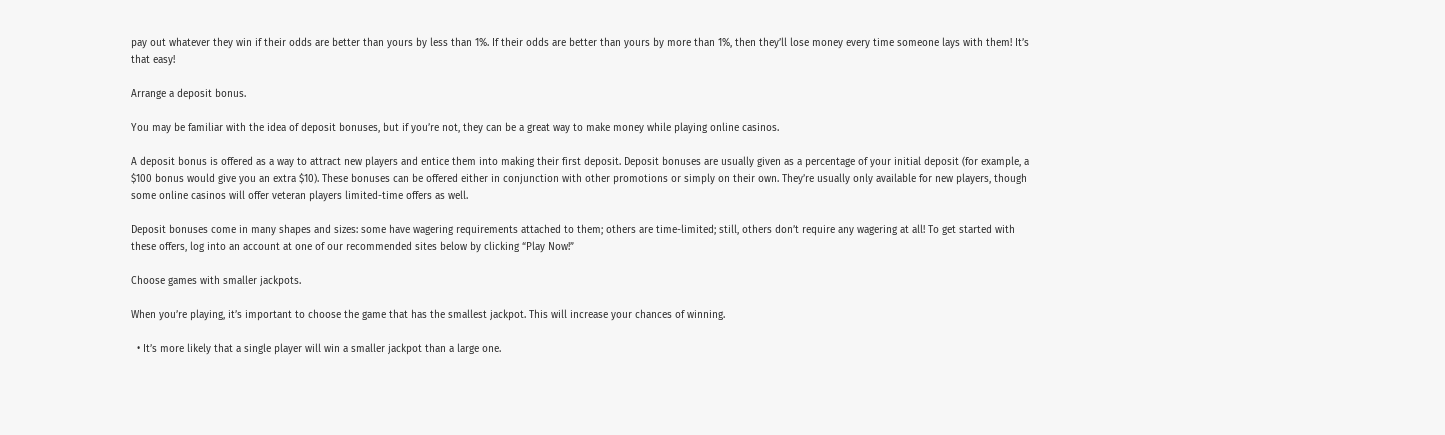pay out whatever they win if their odds are better than yours by less than 1%. If their odds are better than yours by more than 1%, then they’ll lose money every time someone lays with them! It’s that easy!

Arrange a deposit bonus.

You may be familiar with the idea of deposit bonuses, but if you’re not, they can be a great way to make money while playing online casinos.

A deposit bonus is offered as a way to attract new players and entice them into making their first deposit. Deposit bonuses are usually given as a percentage of your initial deposit (for example, a $100 bonus would give you an extra $10). These bonuses can be offered either in conjunction with other promotions or simply on their own. They’re usually only available for new players, though some online casinos will offer veteran players limited-time offers as well.

Deposit bonuses come in many shapes and sizes: some have wagering requirements attached to them; others are time-limited; still, others don’t require any wagering at all! To get started with these offers, log into an account at one of our recommended sites below by clicking “Play Now!”

Choose games with smaller jackpots.

When you’re playing, it’s important to choose the game that has the smallest jackpot. This will increase your chances of winning.

  • It’s more likely that a single player will win a smaller jackpot than a large one.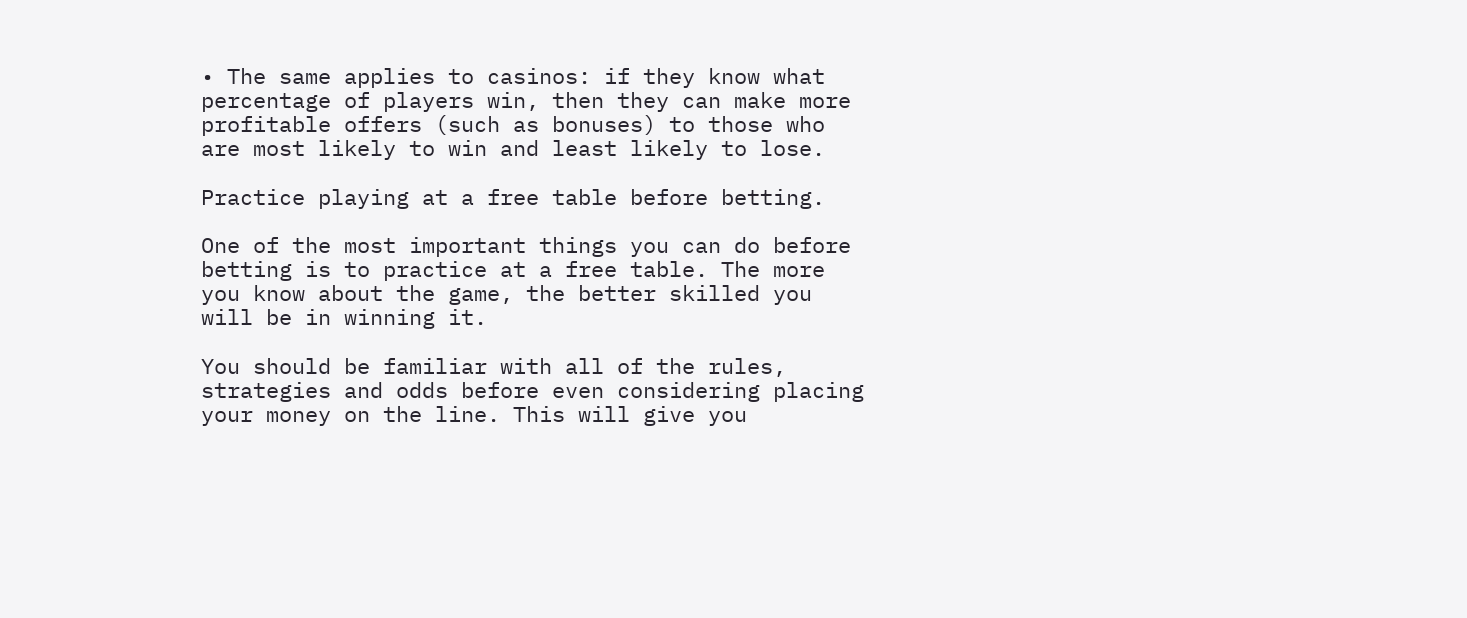• The same applies to casinos: if they know what percentage of players win, then they can make more profitable offers (such as bonuses) to those who are most likely to win and least likely to lose.

Practice playing at a free table before betting.

One of the most important things you can do before betting is to practice at a free table. The more you know about the game, the better skilled you will be in winning it.

You should be familiar with all of the rules, strategies and odds before even considering placing your money on the line. This will give you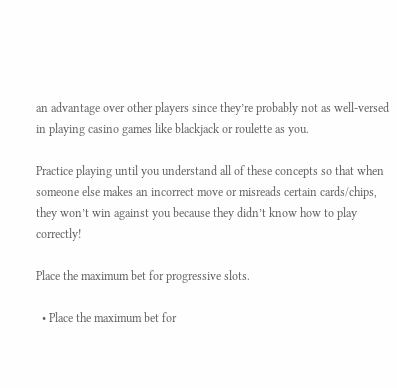an advantage over other players since they’re probably not as well-versed in playing casino games like blackjack or roulette as you.

Practice playing until you understand all of these concepts so that when someone else makes an incorrect move or misreads certain cards/chips, they won’t win against you because they didn’t know how to play correctly!

Place the maximum bet for progressive slots.

  • Place the maximum bet for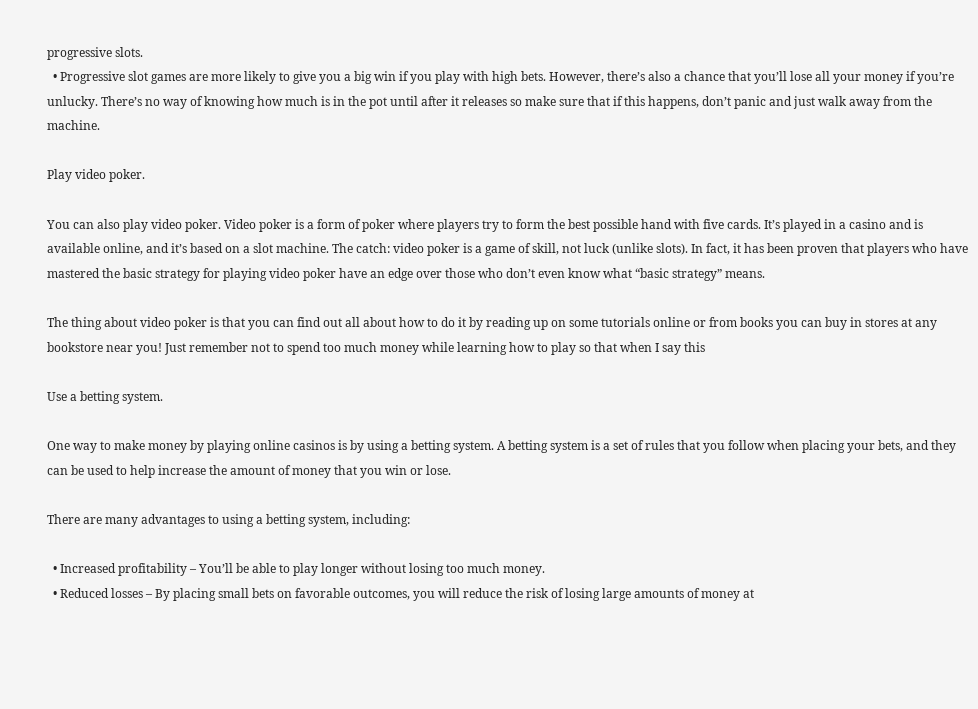progressive slots.
  • Progressive slot games are more likely to give you a big win if you play with high bets. However, there’s also a chance that you’ll lose all your money if you’re unlucky. There’s no way of knowing how much is in the pot until after it releases so make sure that if this happens, don’t panic and just walk away from the machine.

Play video poker.

You can also play video poker. Video poker is a form of poker where players try to form the best possible hand with five cards. It’s played in a casino and is available online, and it’s based on a slot machine. The catch: video poker is a game of skill, not luck (unlike slots). In fact, it has been proven that players who have mastered the basic strategy for playing video poker have an edge over those who don’t even know what “basic strategy” means.

The thing about video poker is that you can find out all about how to do it by reading up on some tutorials online or from books you can buy in stores at any bookstore near you! Just remember not to spend too much money while learning how to play so that when I say this

Use a betting system.

One way to make money by playing online casinos is by using a betting system. A betting system is a set of rules that you follow when placing your bets, and they can be used to help increase the amount of money that you win or lose.

There are many advantages to using a betting system, including:

  • Increased profitability – You’ll be able to play longer without losing too much money.
  • Reduced losses – By placing small bets on favorable outcomes, you will reduce the risk of losing large amounts of money at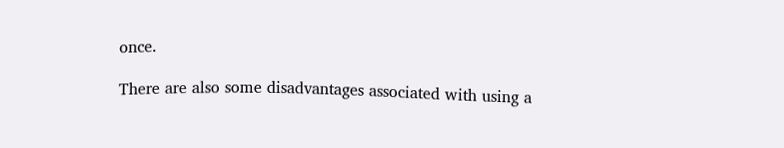once.

There are also some disadvantages associated with using a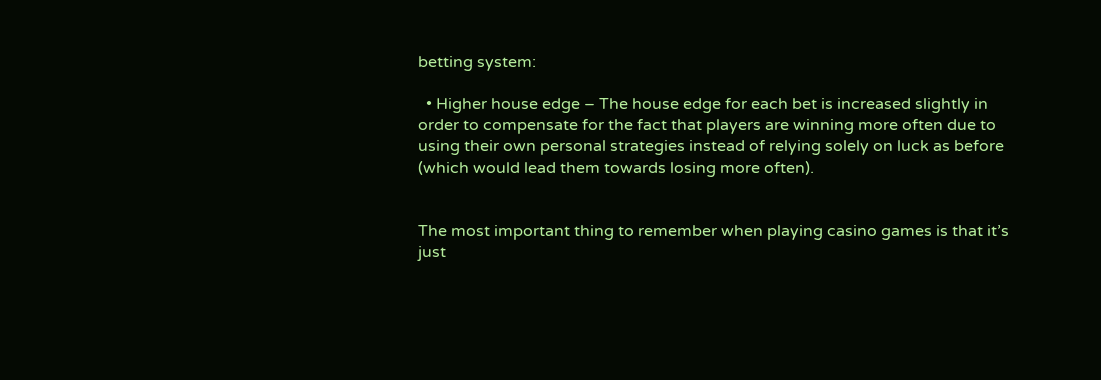betting system:

  • Higher house edge – The house edge for each bet is increased slightly in order to compensate for the fact that players are winning more often due to using their own personal strategies instead of relying solely on luck as before (which would lead them towards losing more often).


The most important thing to remember when playing casino games is that it’s just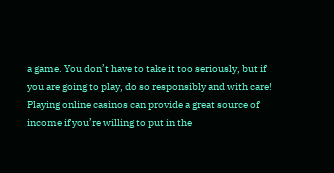a game. You don’t have to take it too seriously, but if you are going to play, do so responsibly and with care! Playing online casinos can provide a great source of income if you’re willing to put in the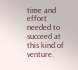time and effort needed to succeed at this kind of venture.